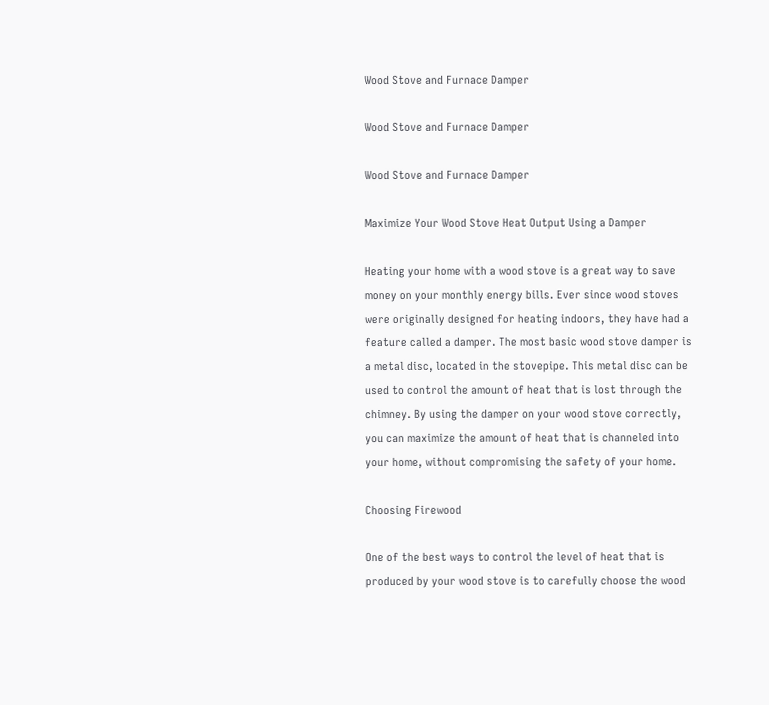Wood Stove and Furnace Damper

Wood Stove and Furnace Damper

Wood Stove and Furnace Damper

Maximize Your Wood Stove Heat Output Using a Damper

Heating your home with a wood stove is a great way to save money on your monthly energy bills. Ever since wood stoves were originally designed for heating indoors, they have had a feature called a damper. The most basic wood stove damper is a metal disc, located in the stovepipe. This metal disc can be used to control the amount of heat that is lost through the chimney. By using the damper on your wood stove correctly, you can maximize the amount of heat that is channeled into your home, without compromising the safety of your home.

Choosing Firewood

One of the best ways to control the level of heat that is produced by your wood stove is to carefully choose the wood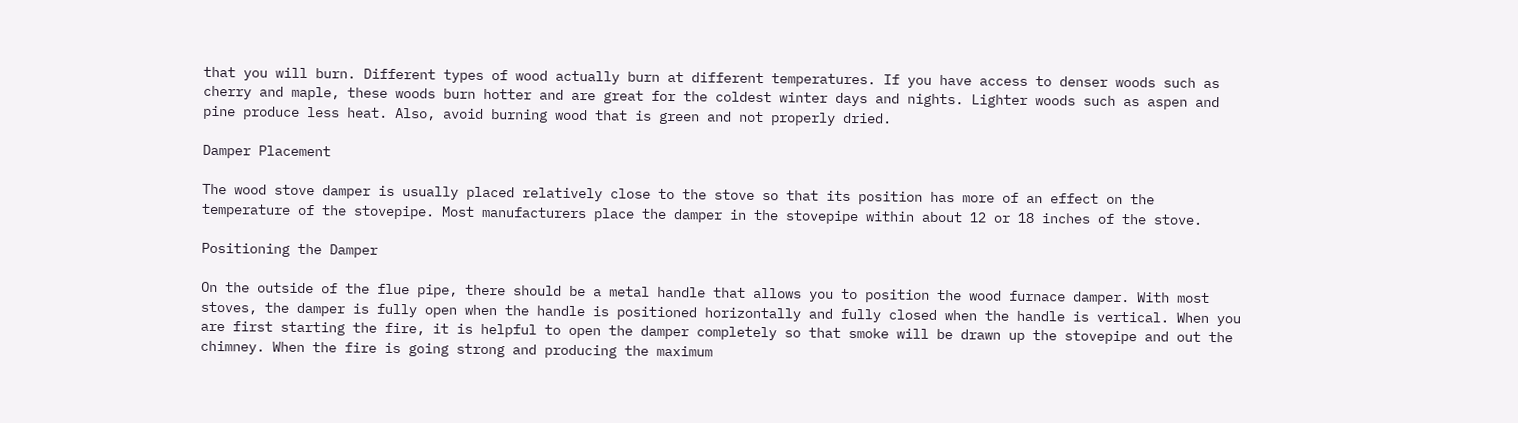that you will burn. Different types of wood actually burn at different temperatures. If you have access to denser woods such as cherry and maple, these woods burn hotter and are great for the coldest winter days and nights. Lighter woods such as aspen and pine produce less heat. Also, avoid burning wood that is green and not properly dried.

Damper Placement

The wood stove damper is usually placed relatively close to the stove so that its position has more of an effect on the temperature of the stovepipe. Most manufacturers place the damper in the stovepipe within about 12 or 18 inches of the stove.

Positioning the Damper

On the outside of the flue pipe, there should be a metal handle that allows you to position the wood furnace damper. With most stoves, the damper is fully open when the handle is positioned horizontally and fully closed when the handle is vertical. When you are first starting the fire, it is helpful to open the damper completely so that smoke will be drawn up the stovepipe and out the chimney. When the fire is going strong and producing the maximum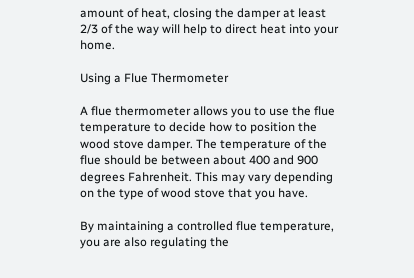amount of heat, closing the damper at least 2/3 of the way will help to direct heat into your home.

Using a Flue Thermometer

A flue thermometer allows you to use the flue temperature to decide how to position the wood stove damper. The temperature of the flue should be between about 400 and 900 degrees Fahrenheit. This may vary depending on the type of wood stove that you have.

By maintaining a controlled flue temperature, you are also regulating the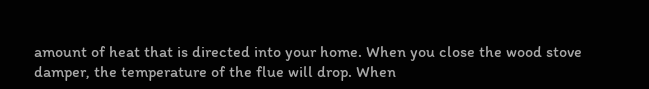amount of heat that is directed into your home. When you close the wood stove damper, the temperature of the flue will drop. When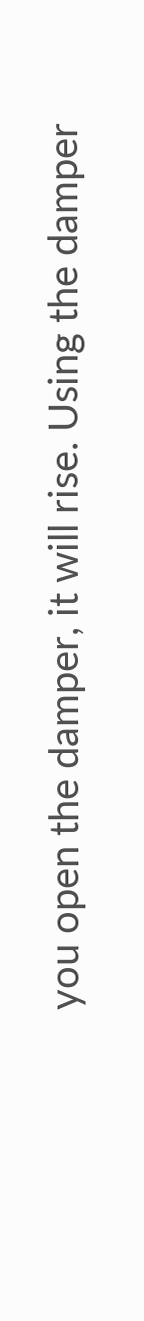you open the damper, it will rise. Using the damper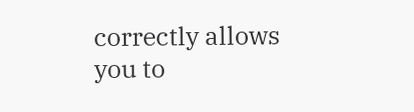correctly allows you to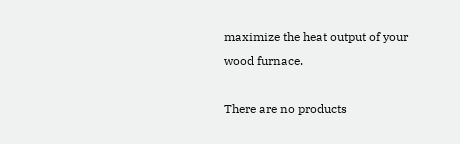maximize the heat output of your wood furnace.

There are no products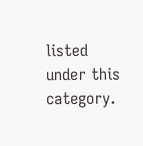listed under this category.